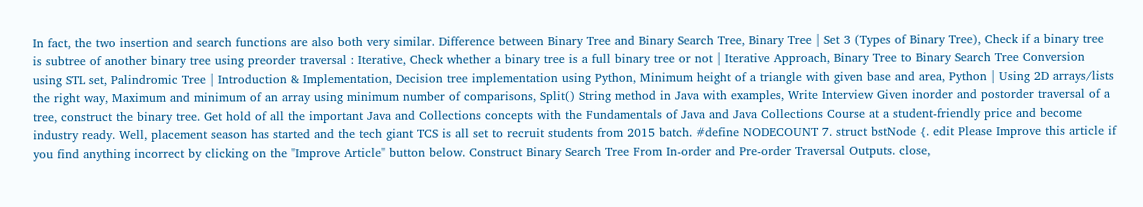In fact, the two insertion and search functions are also both very similar. Difference between Binary Tree and Binary Search Tree, Binary Tree | Set 3 (Types of Binary Tree), Check if a binary tree is subtree of another binary tree using preorder traversal : Iterative, Check whether a binary tree is a full binary tree or not | Iterative Approach, Binary Tree to Binary Search Tree Conversion using STL set, Palindromic Tree | Introduction & Implementation, Decision tree implementation using Python, Minimum height of a triangle with given base and area, Python | Using 2D arrays/lists the right way, Maximum and minimum of an array using minimum number of comparisons, Split() String method in Java with examples, Write Interview Given inorder and postorder traversal of a tree, construct the binary tree. Get hold of all the important Java and Collections concepts with the Fundamentals of Java and Java Collections Course at a student-friendly price and become industry ready. Well, placement season has started and the tech giant TCS is all set to recruit students from 2015 batch. #define NODECOUNT 7. struct bstNode {. edit Please Improve this article if you find anything incorrect by clicking on the "Improve Article" button below. Construct Binary Search Tree From In-order and Pre-order Traversal Outputs. close,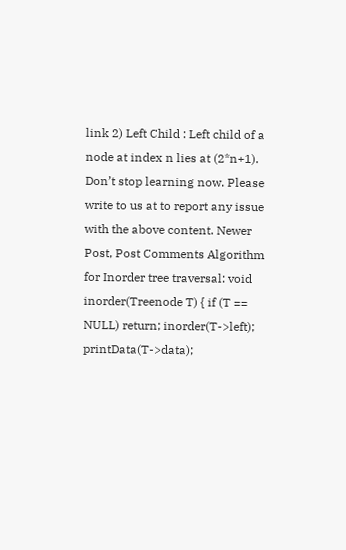link 2) Left Child : Left child of a node at index n lies at (2*n+1). Don’t stop learning now. Please write to us at to report any issue with the above content. Newer Post, Post Comments Algorithm for Inorder tree traversal: void inorder(Treenode T) { if (T == NULL) return; inorder(T->left); printData(T->data);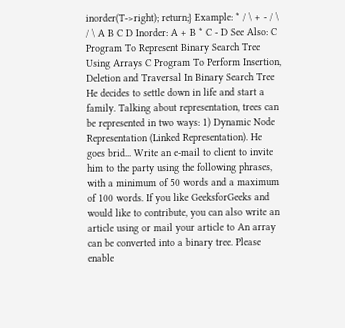inorder(T->right); return;} Example: * / \ + - / \ / \ A B C D Inorder: A + B * C - D See Also: C Program To Represent Binary Search Tree Using Arrays C Program To Perform Insertion, Deletion and Traversal In Binary Search Tree He decides to settle down in life and start a family. Talking about representation, trees can be represented in two ways: 1) Dynamic Node Representation (Linked Representation). He goes brid... Write an e-mail to client to invite him to the party using the following phrases, with a minimum of 50 words and a maximum of 100 words. If you like GeeksforGeeks and would like to contribute, you can also write an article using or mail your article to An array can be converted into a binary tree. Please enable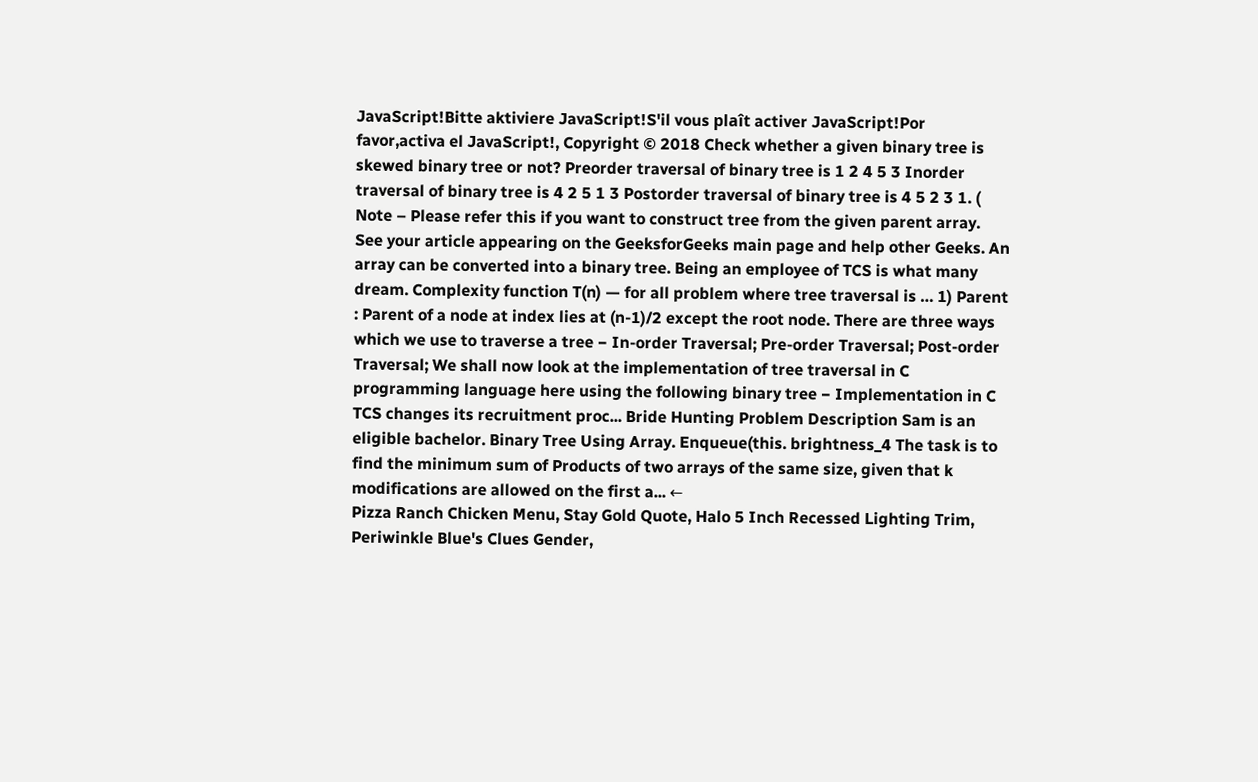JavaScript!Bitte aktiviere JavaScript!S'il vous plaît activer JavaScript!Por favor,activa el JavaScript!, Copyright © 2018 Check whether a given binary tree is skewed binary tree or not? Preorder traversal of binary tree is 1 2 4 5 3 Inorder traversal of binary tree is 4 2 5 1 3 Postorder traversal of binary tree is 4 5 2 3 1. ( Note – Please refer this if you want to construct tree from the given parent array. See your article appearing on the GeeksforGeeks main page and help other Geeks. An array can be converted into a binary tree. Being an employee of TCS is what many dream. Complexity function T(n) — for all problem where tree traversal is … 1) Parent : Parent of a node at index lies at (n-1)/2 except the root node. There are three ways which we use to traverse a tree − In-order Traversal; Pre-order Traversal; Post-order Traversal; We shall now look at the implementation of tree traversal in C programming language here using the following binary tree − Implementation in C TCS changes its recruitment proc... Bride Hunting Problem Description Sam is an eligible bachelor. Binary Tree Using Array. Enqueue(this. brightness_4 The task is to find the minimum sum of Products of two arrays of the same size, given that k modifications are allowed on the first a... ←
Pizza Ranch Chicken Menu, Stay Gold Quote, Halo 5 Inch Recessed Lighting Trim, Periwinkle Blue's Clues Gender,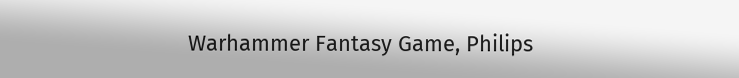Warhammer Fantasy Game, Philips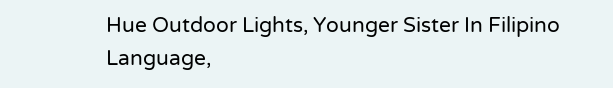Hue Outdoor Lights, Younger Sister In Filipino Language,